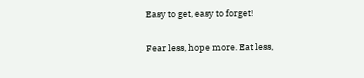Easy to get, easy to forget!

Fear less, hope more. Eat less,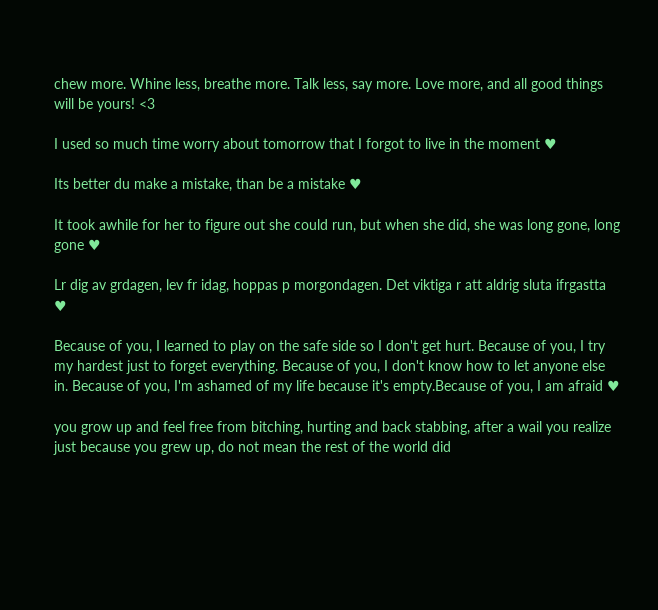chew more. Whine less, breathe more. Talk less, say more. Love more, and all good things will be yours! <3

I used so much time worry about tomorrow that I forgot to live in the moment ♥

Its better du make a mistake, than be a mistake ♥

It took awhile for her to figure out she could run, but when she did, she was long gone, long gone ♥

Lr dig av grdagen, lev fr idag, hoppas p morgondagen. Det viktiga r att aldrig sluta ifrgastta ♥

Because of you, I learned to play on the safe side so I don't get hurt. Because of you, I try my hardest just to forget everything. Because of you, I don't know how to let anyone else in. Because of you, I'm ashamed of my life because it's empty.Because of you, I am afraid ♥

you grow up and feel free from bitching, hurting and back stabbing, after a wail you realize just because you grew up, do not mean the rest of the world did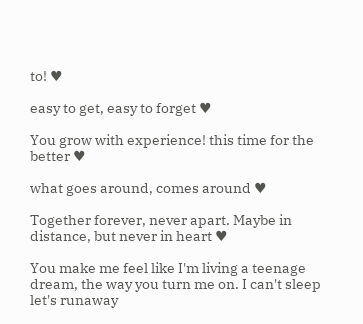to! ♥

easy to get, easy to forget ♥

You grow with experience! this time for the better ♥

what goes around, comes around ♥

Together forever, never apart. Maybe in distance, but never in heart ♥

You make me feel like I'm living a teenage dream, the way you turn me on. I can't sleep let's runaway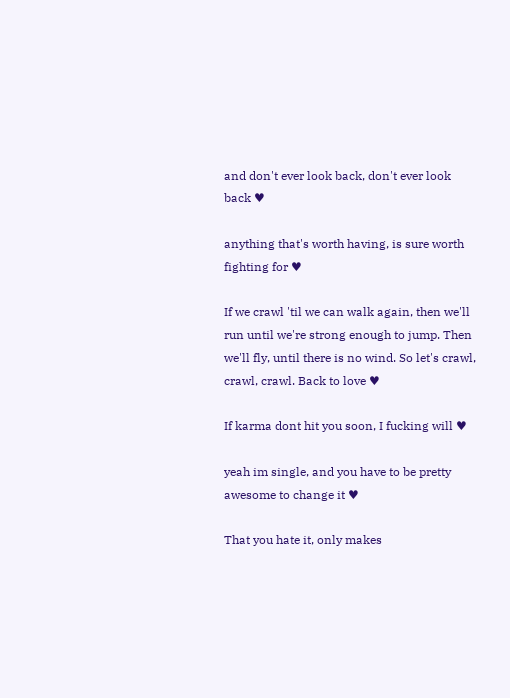and don't ever look back, don't ever look back ♥

anything that's worth having, is sure worth fighting for ♥

If we crawl 'til we can walk again, then we'll run until we're strong enough to jump. Then we'll fly, until there is no wind. So let's crawl, crawl, crawl. Back to love ♥

If karma dont hit you soon, I fucking will ♥

yeah im single, and you have to be pretty awesome to change it ♥

That you hate it, only makes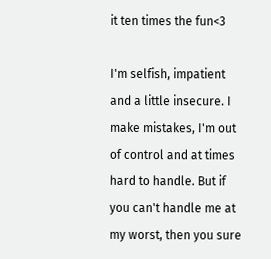it ten times the fun<3

I'm selfish, impatient and a little insecure. I make mistakes, I'm out of control and at times hard to handle. But if you can't handle me at my worst, then you sure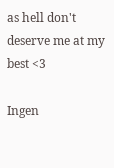as hell don't deserve me at my best <3

Ingen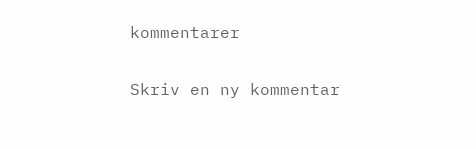kommentarer

Skriv en ny kommentar